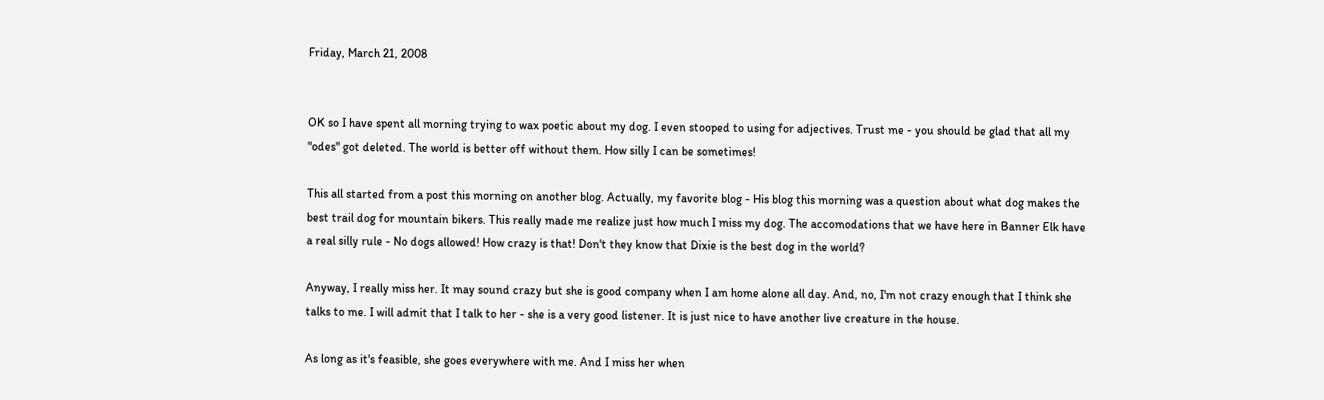Friday, March 21, 2008


OK so I have spent all morning trying to wax poetic about my dog. I even stooped to using for adjectives. Trust me - you should be glad that all my "odes" got deleted. The world is better off without them. How silly I can be sometimes!

This all started from a post this morning on another blog. Actually, my favorite blog - His blog this morning was a question about what dog makes the best trail dog for mountain bikers. This really made me realize just how much I miss my dog. The accomodations that we have here in Banner Elk have a real silly rule - No dogs allowed! How crazy is that! Don't they know that Dixie is the best dog in the world?

Anyway, I really miss her. It may sound crazy but she is good company when I am home alone all day. And, no, I'm not crazy enough that I think she talks to me. I will admit that I talk to her - she is a very good listener. It is just nice to have another live creature in the house.

As long as it's feasible, she goes everywhere with me. And I miss her when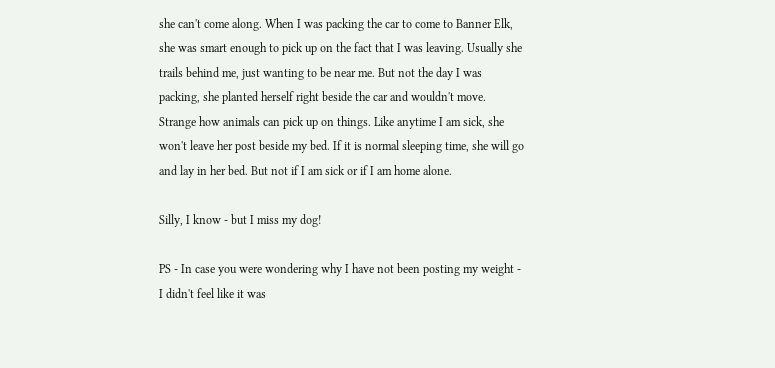she can't come along. When I was packing the car to come to Banner Elk, she was smart enough to pick up on the fact that I was leaving. Usually she trails behind me, just wanting to be near me. But not the day I was packing, she planted herself right beside the car and wouldn't move. Strange how animals can pick up on things. Like anytime I am sick, she won't leave her post beside my bed. If it is normal sleeping time, she will go and lay in her bed. But not if I am sick or if I am home alone.

Silly, I know - but I miss my dog!

PS - In case you were wondering why I have not been posting my weight - I didn't feel like it was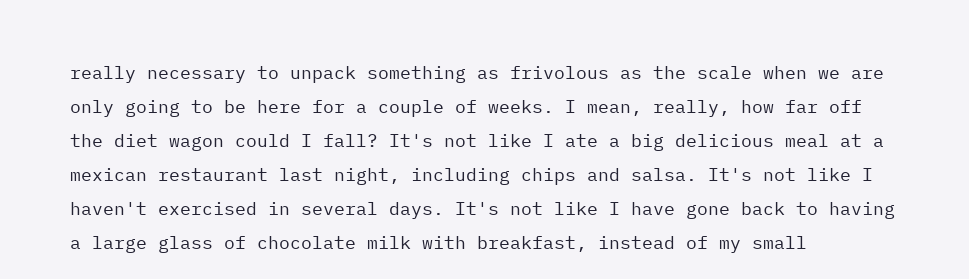really necessary to unpack something as frivolous as the scale when we are only going to be here for a couple of weeks. I mean, really, how far off the diet wagon could I fall? It's not like I ate a big delicious meal at a mexican restaurant last night, including chips and salsa. It's not like I haven't exercised in several days. It's not like I have gone back to having a large glass of chocolate milk with breakfast, instead of my small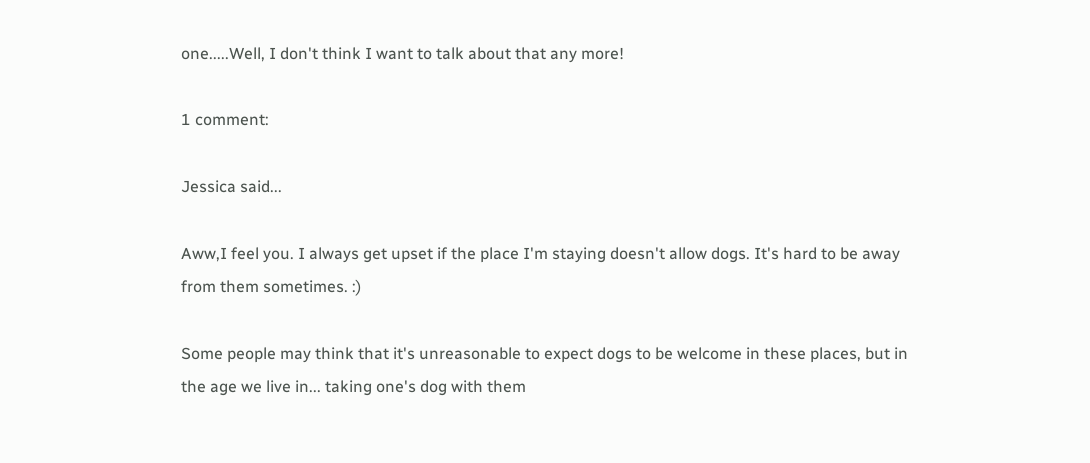one.....Well, I don't think I want to talk about that any more!

1 comment:

Jessica said...

Aww,I feel you. I always get upset if the place I'm staying doesn't allow dogs. It's hard to be away from them sometimes. :)

Some people may think that it's unreasonable to expect dogs to be welcome in these places, but in the age we live in... taking one's dog with them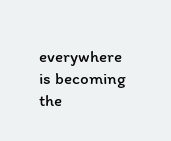everywhere is becoming the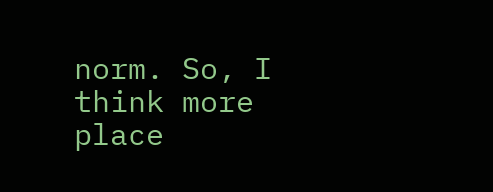norm. So, I think more place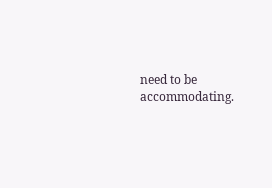need to be accommodating.